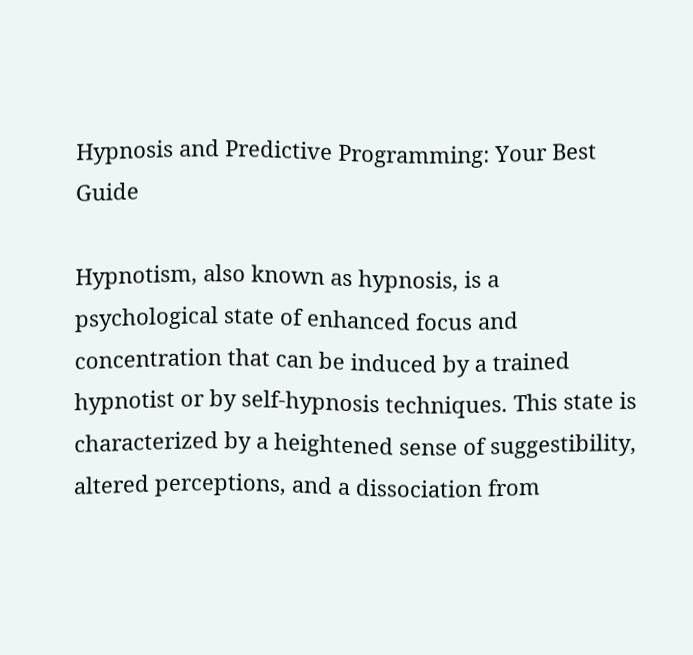Hypnosis and Predictive Programming: Your Best Guide

Hypnotism, also known as hypnosis, is a psychological state of enhanced focus and concentration that can be induced by a trained hypnotist or by self-hypnosis techniques. This state is characterized by a heightened sense of suggestibility, altered perceptions, and a dissociation from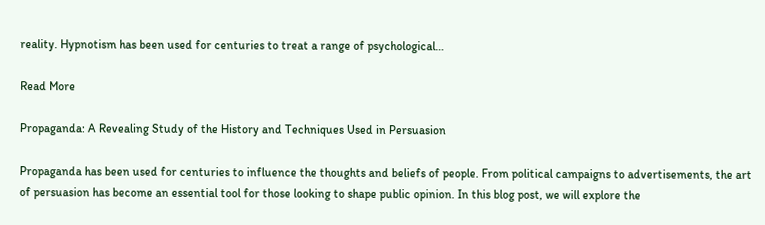reality. Hypnotism has been used for centuries to treat a range of psychological…

Read More

Propaganda: A Revealing Study of the History and Techniques Used in Persuasion

Propaganda has been used for centuries to influence the thoughts and beliefs of people. From political campaigns to advertisements, the art of persuasion has become an essential tool for those looking to shape public opinion. In this blog post, we will explore the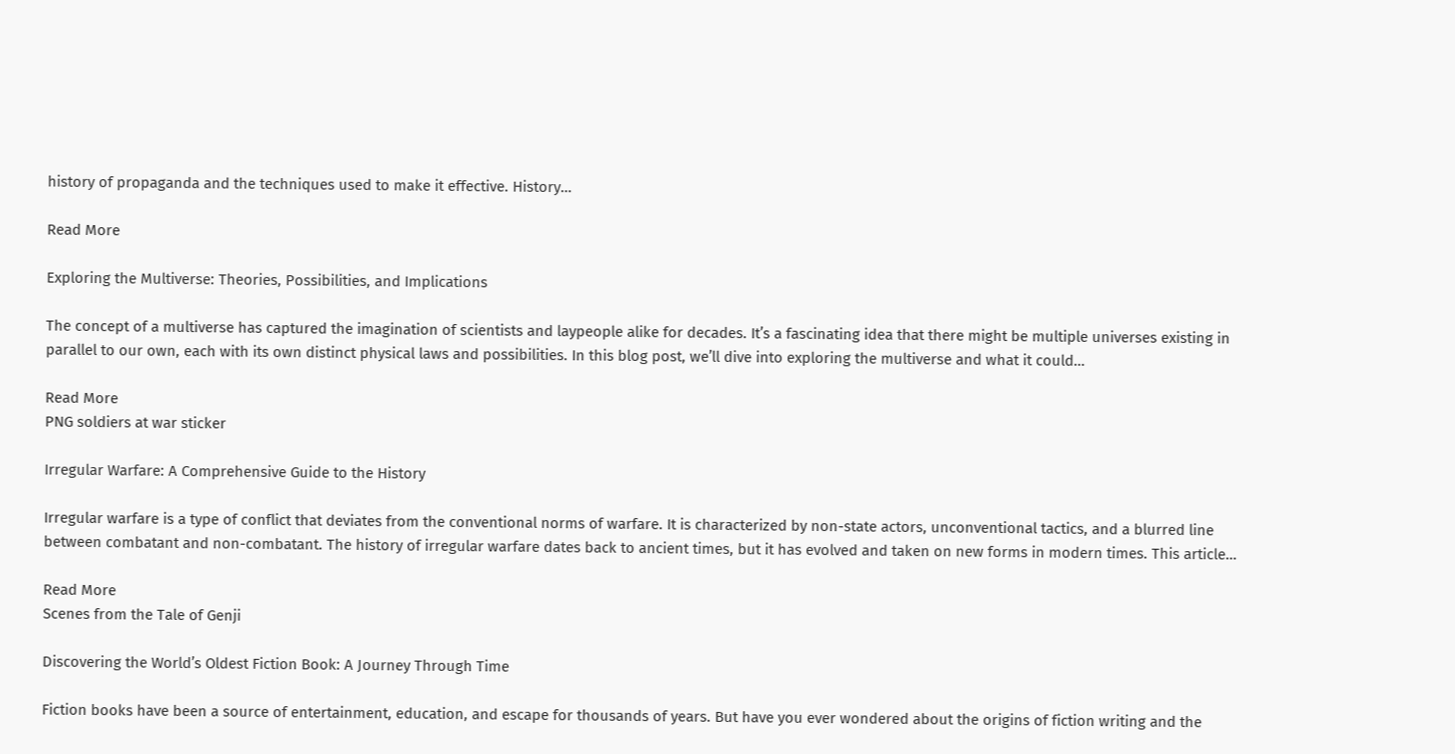history of propaganda and the techniques used to make it effective. History…

Read More

Exploring the Multiverse: Theories, Possibilities, and Implications

The concept of a multiverse has captured the imagination of scientists and laypeople alike for decades. It’s a fascinating idea that there might be multiple universes existing in parallel to our own, each with its own distinct physical laws and possibilities. In this blog post, we’ll dive into exploring the multiverse and what it could…

Read More
PNG soldiers at war sticker

Irregular Warfare: A Comprehensive Guide to the History

Irregular warfare is a type of conflict that deviates from the conventional norms of warfare. It is characterized by non-state actors, unconventional tactics, and a blurred line between combatant and non-combatant. The history of irregular warfare dates back to ancient times, but it has evolved and taken on new forms in modern times. This article…

Read More
Scenes from the Tale of Genji

Discovering the World’s Oldest Fiction Book: A Journey Through Time

Fiction books have been a source of entertainment, education, and escape for thousands of years. But have you ever wondered about the origins of fiction writing and the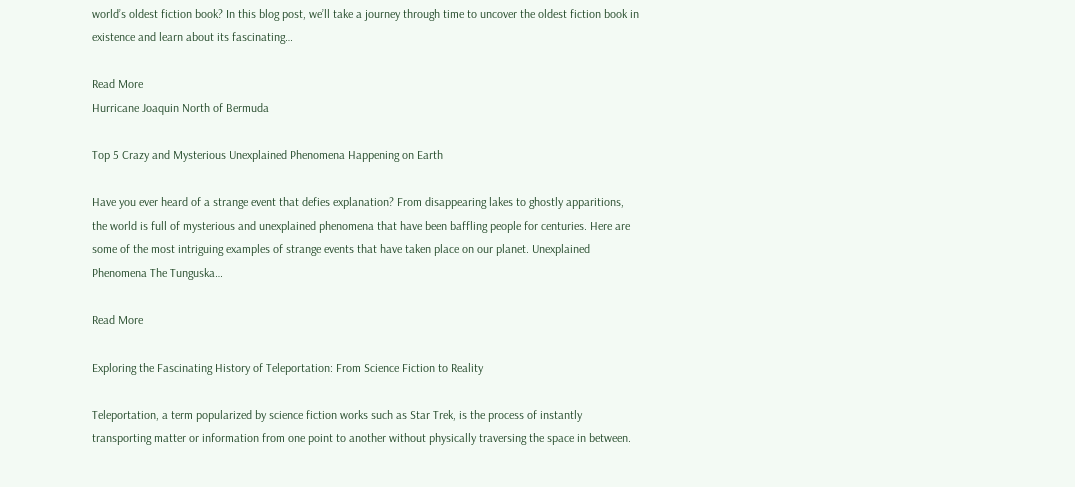world’s oldest fiction book? In this blog post, we’ll take a journey through time to uncover the oldest fiction book in existence and learn about its fascinating…

Read More
Hurricane Joaquin North of Bermuda

Top 5 Crazy and Mysterious Unexplained Phenomena Happening on Earth

Have you ever heard of a strange event that defies explanation? From disappearing lakes to ghostly apparitions, the world is full of mysterious and unexplained phenomena that have been baffling people for centuries. Here are some of the most intriguing examples of strange events that have taken place on our planet. Unexplained Phenomena The Tunguska…

Read More

Exploring the Fascinating History of Teleportation: From Science Fiction to Reality

Teleportation, a term popularized by science fiction works such as Star Trek, is the process of instantly transporting matter or information from one point to another without physically traversing the space in between.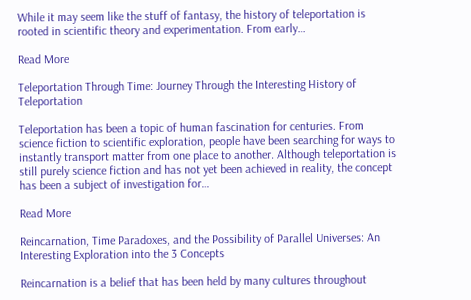While it may seem like the stuff of fantasy, the history of teleportation is rooted in scientific theory and experimentation. From early…

Read More

Teleportation Through Time: Journey Through the Interesting History of Teleportation

Teleportation has been a topic of human fascination for centuries. From science fiction to scientific exploration, people have been searching for ways to instantly transport matter from one place to another. Although teleportation is still purely science fiction and has not yet been achieved in reality, the concept has been a subject of investigation for…

Read More

Reincarnation, Time Paradoxes, and the Possibility of Parallel Universes: An Interesting Exploration into the 3 Concepts

Reincarnation is a belief that has been held by many cultures throughout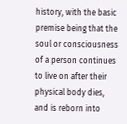history, with the basic premise being that the soul or consciousness of a person continues to live on after their physical body dies, and is reborn into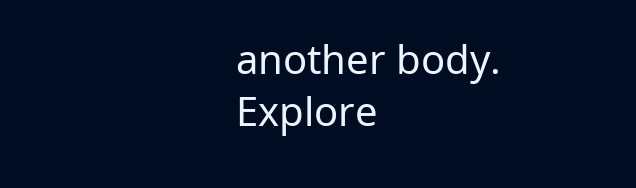another body. Explore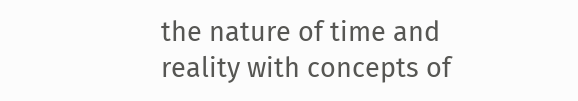the nature of time and reality with concepts of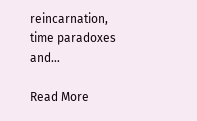reincarnation, time paradoxes and…

Read More